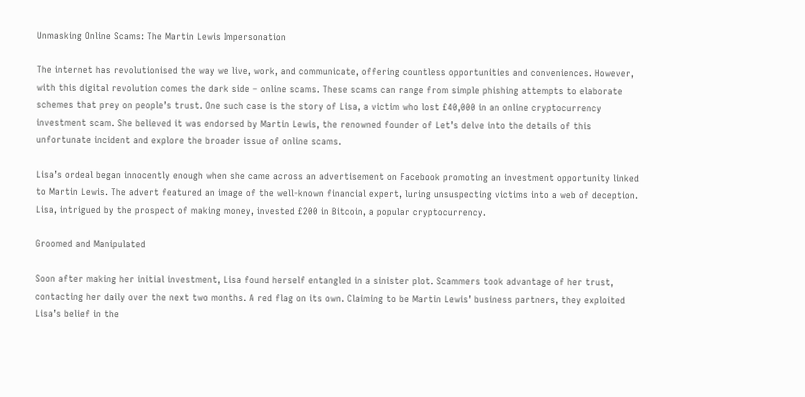Unmasking Online Scams: The Martin Lewis Impersonation

The internet has revolutionised the way we live, work, and communicate, offering countless opportunities and conveniences. However, with this digital revolution comes the dark side – online scams. These scams can range from simple phishing attempts to elaborate schemes that prey on people’s trust. One such case is the story of Lisa, a victim who lost £40,000 in an online cryptocurrency investment scam. She believed it was endorsed by Martin Lewis, the renowned founder of Let’s delve into the details of this unfortunate incident and explore the broader issue of online scams.

Lisa’s ordeal began innocently enough when she came across an advertisement on Facebook promoting an investment opportunity linked to Martin Lewis. The advert featured an image of the well-known financial expert, luring unsuspecting victims into a web of deception. Lisa, intrigued by the prospect of making money, invested £200 in Bitcoin, a popular cryptocurrency.

Groomed and Manipulated

Soon after making her initial investment, Lisa found herself entangled in a sinister plot. Scammers took advantage of her trust, contacting her daily over the next two months. A red flag on its own. Claiming to be Martin Lewis’ business partners, they exploited Lisa’s belief in the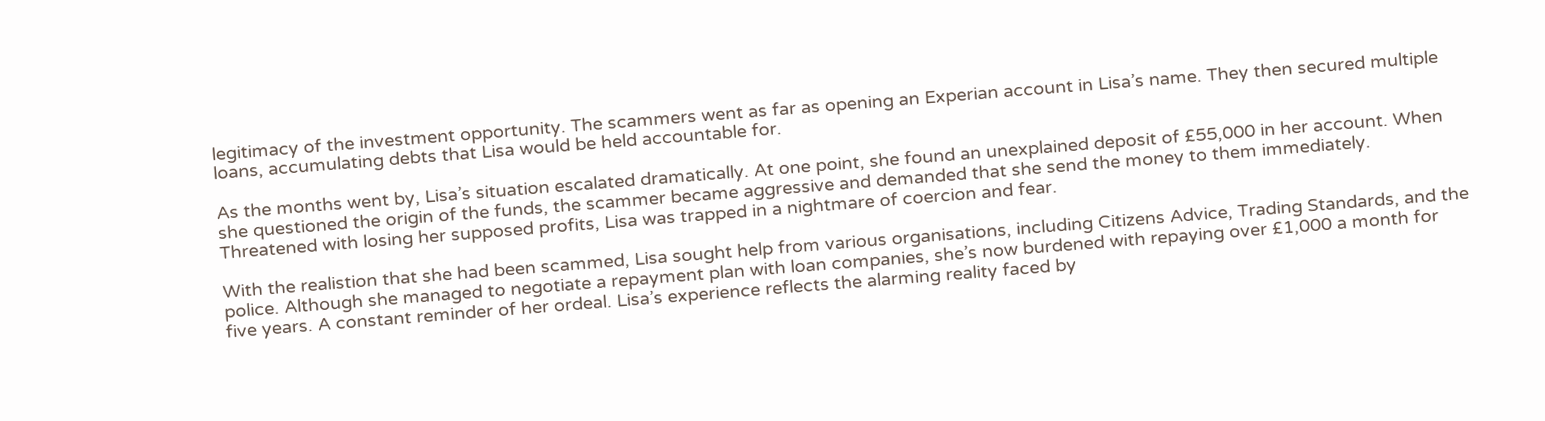legitimacy of the investment opportunity. The scammers went as far as opening an Experian account in Lisa’s name. They then secured multiple loans, accumulating debts that Lisa would be held accountable for.

As the months went by, Lisa’s situation escalated dramatically. At one point, she found an unexplained deposit of £55,000 in her account. When she questioned the origin of the funds, the scammer became aggressive and demanded that she send the money to them immediately. Threatened with losing her supposed profits, Lisa was trapped in a nightmare of coercion and fear.

With the realistion that she had been scammed, Lisa sought help from various organisations, including Citizens Advice, Trading Standards, and the police. Although she managed to negotiate a repayment plan with loan companies, she’s now burdened with repaying over £1,000 a month for five years. A constant reminder of her ordeal. Lisa’s experience reflects the alarming reality faced by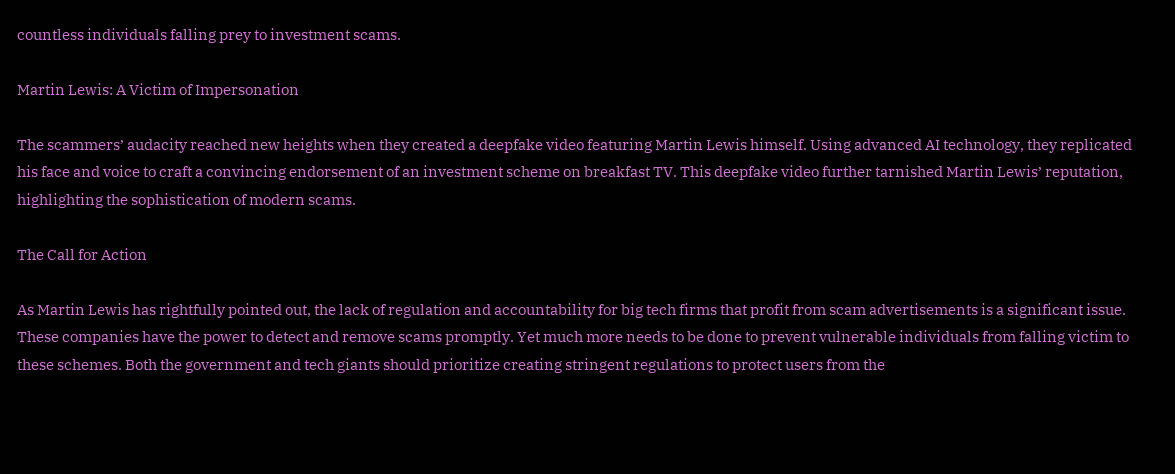countless individuals falling prey to investment scams.

Martin Lewis: A Victim of Impersonation

The scammers’ audacity reached new heights when they created a deepfake video featuring Martin Lewis himself. Using advanced AI technology, they replicated his face and voice to craft a convincing endorsement of an investment scheme on breakfast TV. This deepfake video further tarnished Martin Lewis’ reputation, highlighting the sophistication of modern scams.

The Call for Action

As Martin Lewis has rightfully pointed out, the lack of regulation and accountability for big tech firms that profit from scam advertisements is a significant issue. These companies have the power to detect and remove scams promptly. Yet much more needs to be done to prevent vulnerable individuals from falling victim to these schemes. Both the government and tech giants should prioritize creating stringent regulations to protect users from the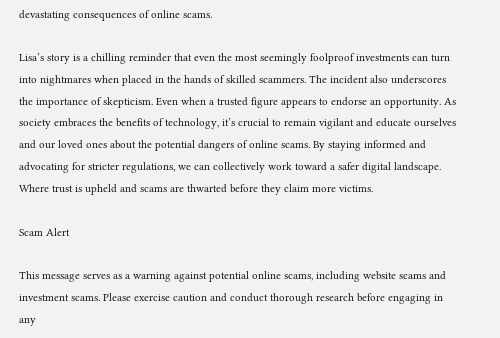devastating consequences of online scams.

Lisa’s story is a chilling reminder that even the most seemingly foolproof investments can turn into nightmares when placed in the hands of skilled scammers. The incident also underscores the importance of skepticism. Even when a trusted figure appears to endorse an opportunity. As society embraces the benefits of technology, it’s crucial to remain vigilant and educate ourselves and our loved ones about the potential dangers of online scams. By staying informed and advocating for stricter regulations, we can collectively work toward a safer digital landscape. Where trust is upheld and scams are thwarted before they claim more victims.

Scam Alert

This message serves as a warning against potential online scams, including website scams and investment scams. Please exercise caution and conduct thorough research before engaging in any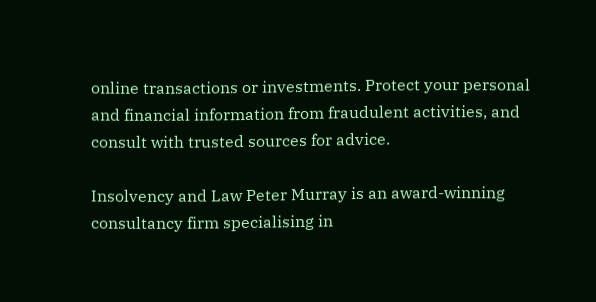online transactions or investments. Protect your personal and financial information from fraudulent activities, and consult with trusted sources for advice.

Insolvency and Law Peter Murray is an award-winning consultancy firm specialising in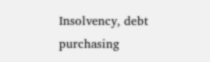Insolvency, debt purchasing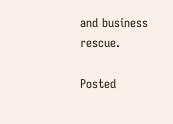and business rescue.

Posted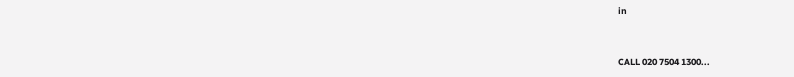in


CALL 020 7504 1300...